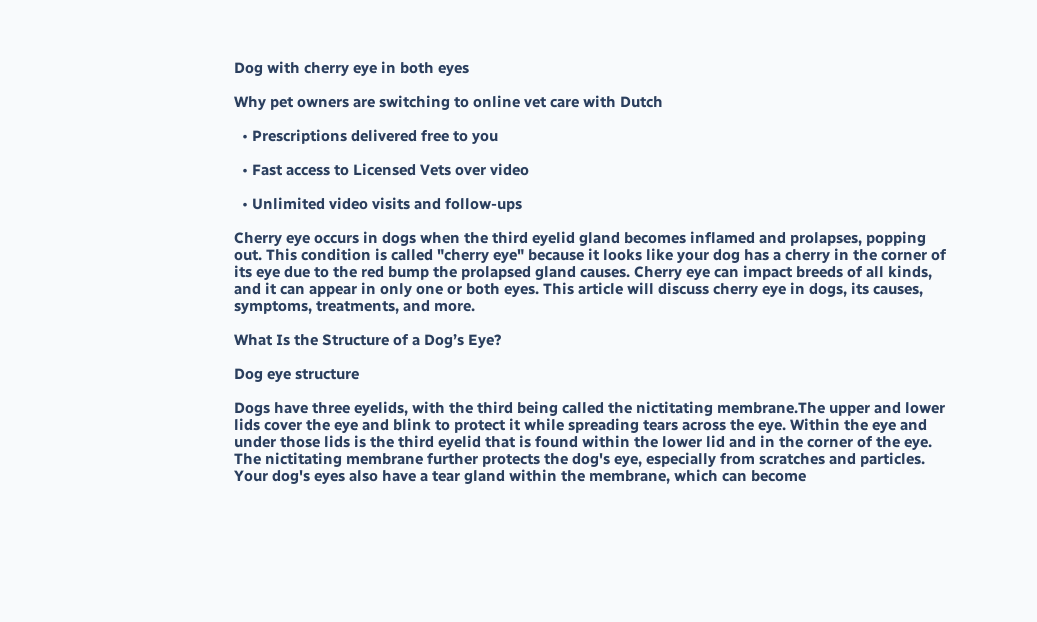Dog with cherry eye in both eyes

Why pet owners are switching to online vet care with Dutch

  • Prescriptions delivered free to you

  • Fast access to Licensed Vets over video

  • Unlimited video visits and follow-ups

Cherry eye occurs in dogs when the third eyelid gland becomes inflamed and prolapses, popping out. This condition is called "cherry eye" because it looks like your dog has a cherry in the corner of its eye due to the red bump the prolapsed gland causes. Cherry eye can impact breeds of all kinds, and it can appear in only one or both eyes. This article will discuss cherry eye in dogs, its causes, symptoms, treatments, and more.

What Is the Structure of a Dog’s Eye?

Dog eye structure

Dogs have three eyelids, with the third being called the nictitating membrane.The upper and lower lids cover the eye and blink to protect it while spreading tears across the eye. Within the eye and under those lids is the third eyelid that is found within the lower lid and in the corner of the eye. The nictitating membrane further protects the dog's eye, especially from scratches and particles. Your dog's eyes also have a tear gland within the membrane, which can become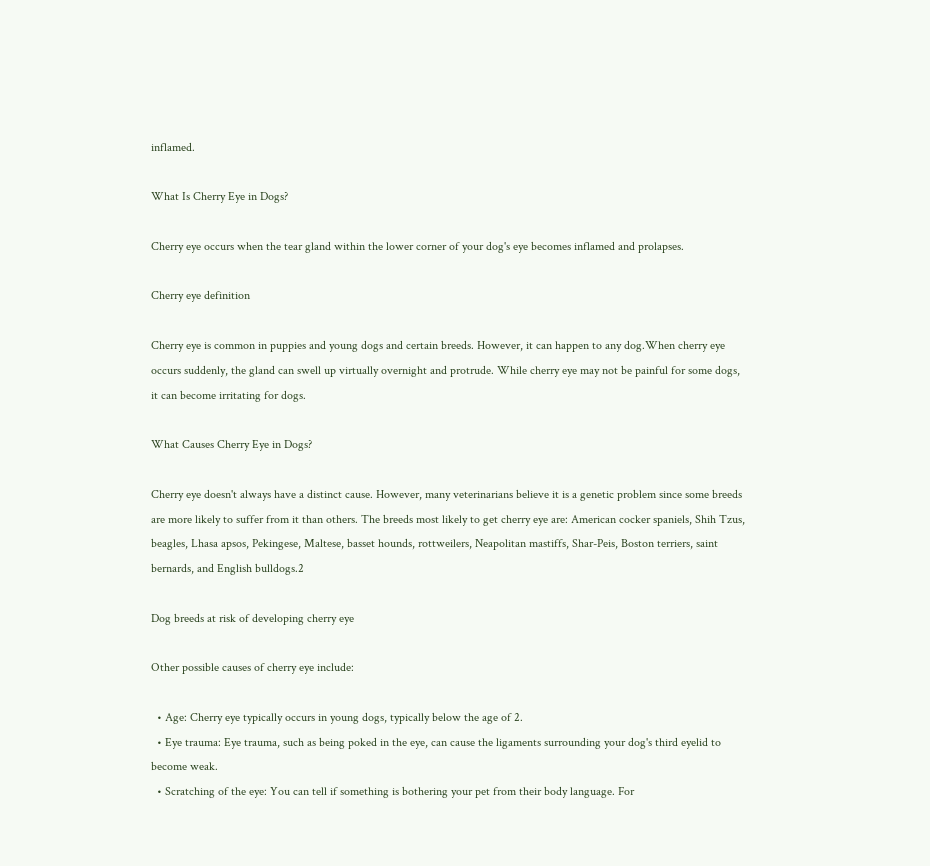inflamed.

What Is Cherry Eye in Dogs?

Cherry eye occurs when the tear gland within the lower corner of your dog's eye becomes inflamed and prolapses.

Cherry eye definition

Cherry eye is common in puppies and young dogs and certain breeds. However, it can happen to any dog.When cherry eye occurs suddenly, the gland can swell up virtually overnight and protrude. While cherry eye may not be painful for some dogs, it can become irritating for dogs.

What Causes Cherry Eye in Dogs?

Cherry eye doesn't always have a distinct cause. However, many veterinarians believe it is a genetic problem since some breeds are more likely to suffer from it than others. The breeds most likely to get cherry eye are: American cocker spaniels, Shih Tzus, beagles, Lhasa apsos, Pekingese, Maltese, basset hounds, rottweilers, Neapolitan mastiffs, Shar-Peis, Boston terriers, saint bernards, and English bulldogs.2

Dog breeds at risk of developing cherry eye

Other possible causes of cherry eye include:

  • Age: Cherry eye typically occurs in young dogs, typically below the age of 2.
  • Eye trauma: Eye trauma, such as being poked in the eye, can cause the ligaments surrounding your dog's third eyelid to become weak.
  • Scratching of the eye: You can tell if something is bothering your pet from their body language. For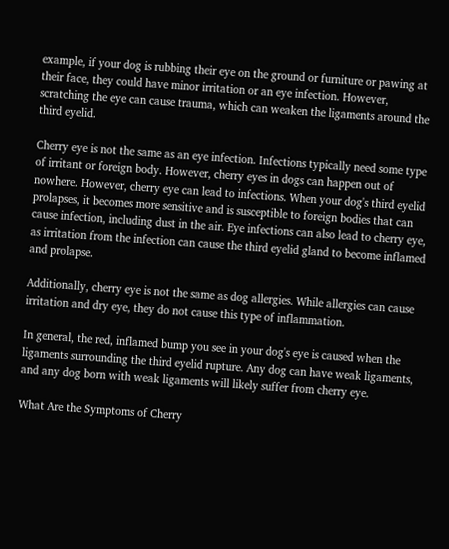example, if your dog is rubbing their eye on the ground or furniture or pawing at their face, they could have minor irritation or an eye infection. However, scratching the eye can cause trauma, which can weaken the ligaments around the third eyelid.

Cherry eye is not the same as an eye infection. Infections typically need some type of irritant or foreign body. However, cherry eyes in dogs can happen out of nowhere. However, cherry eye can lead to infections. When your dog's third eyelid prolapses, it becomes more sensitive and is susceptible to foreign bodies that can cause infection, including dust in the air. Eye infections can also lead to cherry eye, as irritation from the infection can cause the third eyelid gland to become inflamed and prolapse.

Additionally, cherry eye is not the same as dog allergies. While allergies can cause irritation and dry eye, they do not cause this type of inflammation.

In general, the red, inflamed bump you see in your dog's eye is caused when the ligaments surrounding the third eyelid rupture. Any dog can have weak ligaments, and any dog born with weak ligaments will likely suffer from cherry eye.

What Are the Symptoms of Cherry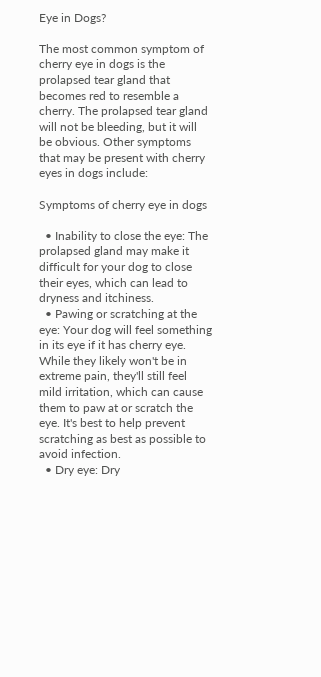Eye in Dogs?

The most common symptom of cherry eye in dogs is the prolapsed tear gland that becomes red to resemble a cherry. The prolapsed tear gland will not be bleeding, but it will be obvious. Other symptoms that may be present with cherry eyes in dogs include:

Symptoms of cherry eye in dogs

  • Inability to close the eye: The prolapsed gland may make it difficult for your dog to close their eyes, which can lead to dryness and itchiness.
  • Pawing or scratching at the eye: Your dog will feel something in its eye if it has cherry eye. While they likely won't be in extreme pain, they'll still feel mild irritation, which can cause them to paw at or scratch the eye. It's best to help prevent scratching as best as possible to avoid infection.
  • Dry eye: Dry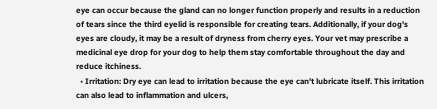eye can occur because the gland can no longer function properly and results in a reduction of tears since the third eyelid is responsible for creating tears. Additionally, if your dog's eyes are cloudy, it may be a result of dryness from cherry eyes. Your vet may prescribe a medicinal eye drop for your dog to help them stay comfortable throughout the day and reduce itchiness.
  • Irritation: Dry eye can lead to irritation because the eye can't lubricate itself. This irritation can also lead to inflammation and ulcers,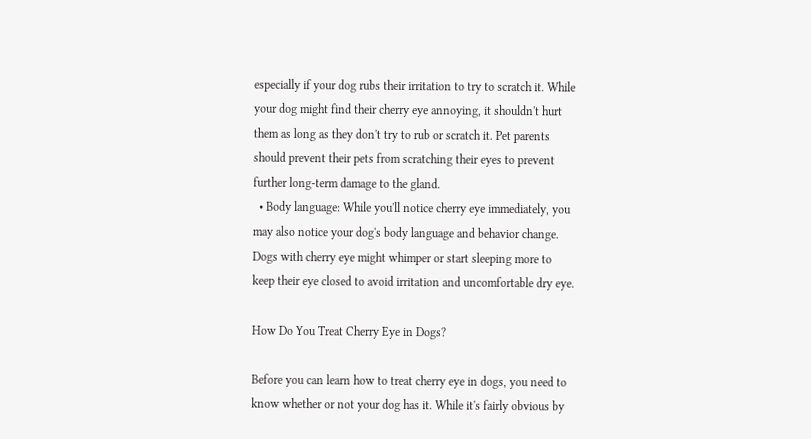especially if your dog rubs their irritation to try to scratch it. While your dog might find their cherry eye annoying, it shouldn't hurt them as long as they don't try to rub or scratch it. Pet parents should prevent their pets from scratching their eyes to prevent further long-term damage to the gland.
  • Body language: While you'll notice cherry eye immediately, you may also notice your dog's body language and behavior change. Dogs with cherry eye might whimper or start sleeping more to keep their eye closed to avoid irritation and uncomfortable dry eye.

How Do You Treat Cherry Eye in Dogs?

Before you can learn how to treat cherry eye in dogs, you need to know whether or not your dog has it. While it's fairly obvious by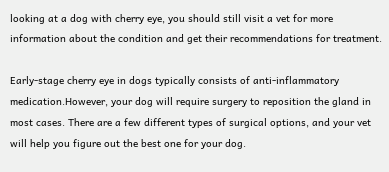looking at a dog with cherry eye, you should still visit a vet for more information about the condition and get their recommendations for treatment.

Early-stage cherry eye in dogs typically consists of anti-inflammatory medication.However, your dog will require surgery to reposition the gland in most cases. There are a few different types of surgical options, and your vet will help you figure out the best one for your dog.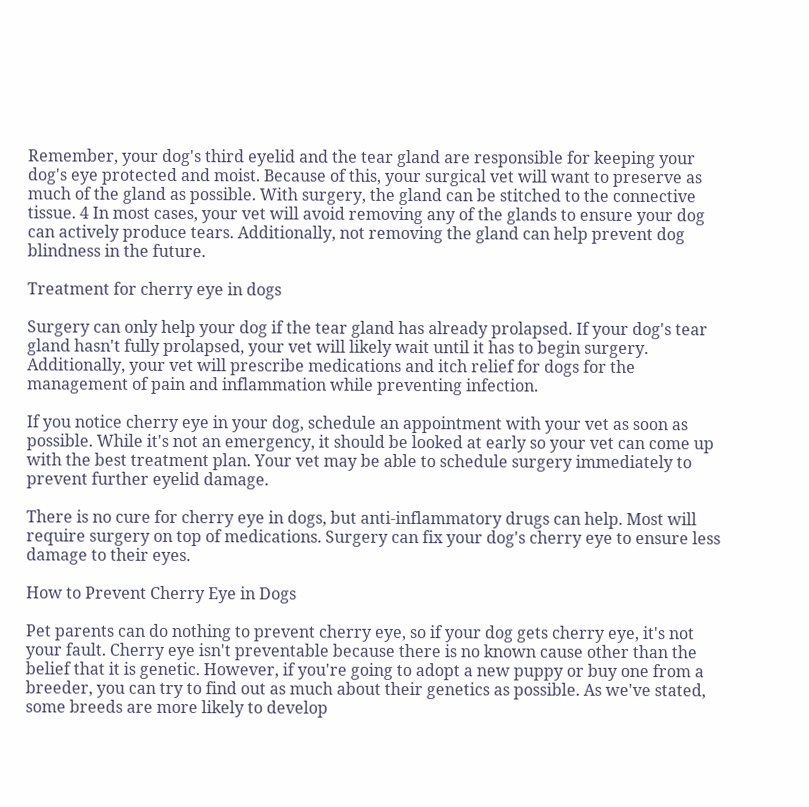Remember, your dog's third eyelid and the tear gland are responsible for keeping your dog's eye protected and moist. Because of this, your surgical vet will want to preserve as much of the gland as possible. With surgery, the gland can be stitched to the connective tissue. 4 In most cases, your vet will avoid removing any of the glands to ensure your dog can actively produce tears. Additionally, not removing the gland can help prevent dog blindness in the future.

Treatment for cherry eye in dogs

Surgery can only help your dog if the tear gland has already prolapsed. If your dog's tear gland hasn't fully prolapsed, your vet will likely wait until it has to begin surgery. Additionally, your vet will prescribe medications and itch relief for dogs for the management of pain and inflammation while preventing infection.

If you notice cherry eye in your dog, schedule an appointment with your vet as soon as possible. While it's not an emergency, it should be looked at early so your vet can come up with the best treatment plan. Your vet may be able to schedule surgery immediately to prevent further eyelid damage.

There is no cure for cherry eye in dogs, but anti-inflammatory drugs can help. Most will require surgery on top of medications. Surgery can fix your dog's cherry eye to ensure less damage to their eyes.

How to Prevent Cherry Eye in Dogs

Pet parents can do nothing to prevent cherry eye, so if your dog gets cherry eye, it's not your fault. Cherry eye isn't preventable because there is no known cause other than the belief that it is genetic. However, if you're going to adopt a new puppy or buy one from a breeder, you can try to find out as much about their genetics as possible. As we've stated, some breeds are more likely to develop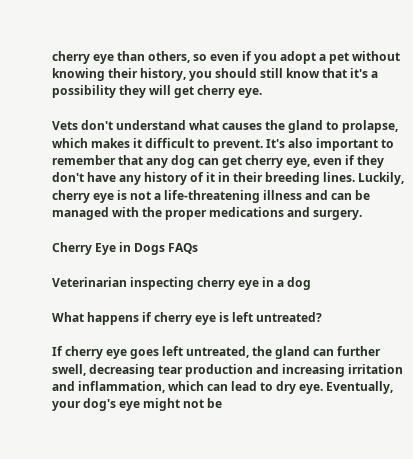cherry eye than others, so even if you adopt a pet without knowing their history, you should still know that it's a possibility they will get cherry eye.

Vets don't understand what causes the gland to prolapse, which makes it difficult to prevent. It's also important to remember that any dog can get cherry eye, even if they don't have any history of it in their breeding lines. Luckily, cherry eye is not a life-threatening illness and can be managed with the proper medications and surgery.

Cherry Eye in Dogs FAQs

Veterinarian inspecting cherry eye in a dog

What happens if cherry eye is left untreated?

If cherry eye goes left untreated, the gland can further swell, decreasing tear production and increasing irritation and inflammation, which can lead to dry eye. Eventually, your dog's eye might not be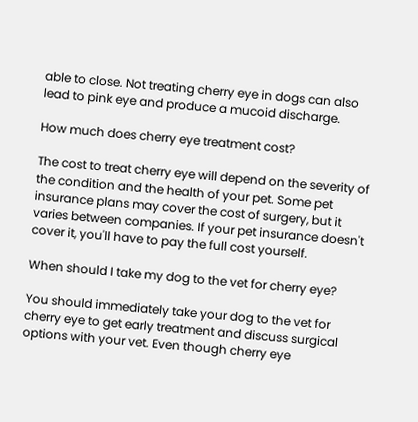able to close. Not treating cherry eye in dogs can also lead to pink eye and produce a mucoid discharge.

How much does cherry eye treatment cost?

The cost to treat cherry eye will depend on the severity of the condition and the health of your pet. Some pet insurance plans may cover the cost of surgery, but it varies between companies. If your pet insurance doesn't cover it, you'll have to pay the full cost yourself.

When should I take my dog to the vet for cherry eye?

You should immediately take your dog to the vet for cherry eye to get early treatment and discuss surgical options with your vet. Even though cherry eye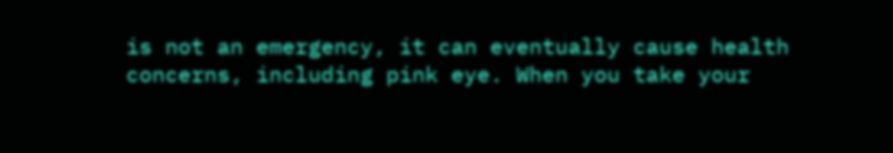is not an emergency, it can eventually cause health concerns, including pink eye. When you take your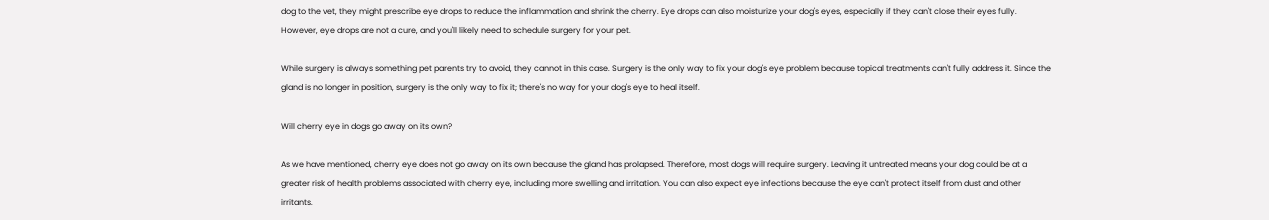dog to the vet, they might prescribe eye drops to reduce the inflammation and shrink the cherry. Eye drops can also moisturize your dog's eyes, especially if they can't close their eyes fully. However, eye drops are not a cure, and you'll likely need to schedule surgery for your pet.

While surgery is always something pet parents try to avoid, they cannot in this case. Surgery is the only way to fix your dog's eye problem because topical treatments can't fully address it. Since the gland is no longer in position, surgery is the only way to fix it; there's no way for your dog's eye to heal itself.

Will cherry eye in dogs go away on its own?

As we have mentioned, cherry eye does not go away on its own because the gland has prolapsed. Therefore, most dogs will require surgery. Leaving it untreated means your dog could be at a greater risk of health problems associated with cherry eye, including more swelling and irritation. You can also expect eye infections because the eye can't protect itself from dust and other irritants.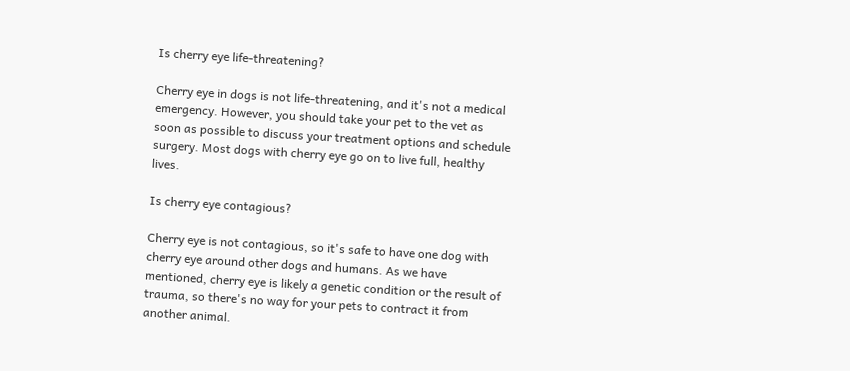Is cherry eye life-threatening?

Cherry eye in dogs is not life-threatening, and it's not a medical emergency. However, you should take your pet to the vet as soon as possible to discuss your treatment options and schedule surgery. Most dogs with cherry eye go on to live full, healthy lives.

Is cherry eye contagious?

Cherry eye is not contagious, so it's safe to have one dog with cherry eye around other dogs and humans. As we have mentioned, cherry eye is likely a genetic condition or the result of trauma, so there's no way for your pets to contract it from another animal.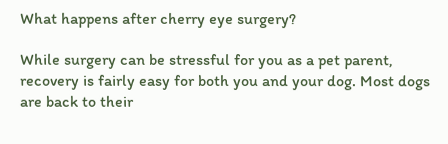What happens after cherry eye surgery?

While surgery can be stressful for you as a pet parent, recovery is fairly easy for both you and your dog. Most dogs are back to their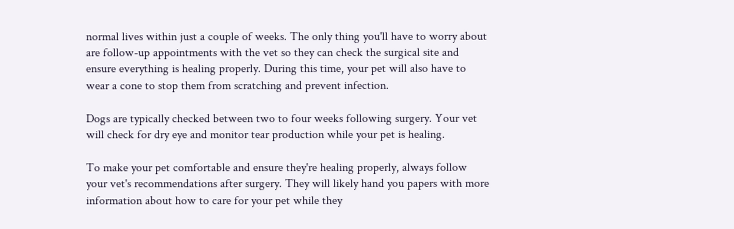normal lives within just a couple of weeks. The only thing you'll have to worry about are follow-up appointments with the vet so they can check the surgical site and ensure everything is healing properly. During this time, your pet will also have to wear a cone to stop them from scratching and prevent infection.

Dogs are typically checked between two to four weeks following surgery. Your vet will check for dry eye and monitor tear production while your pet is healing.

To make your pet comfortable and ensure they're healing properly, always follow your vet's recommendations after surgery. They will likely hand you papers with more information about how to care for your pet while they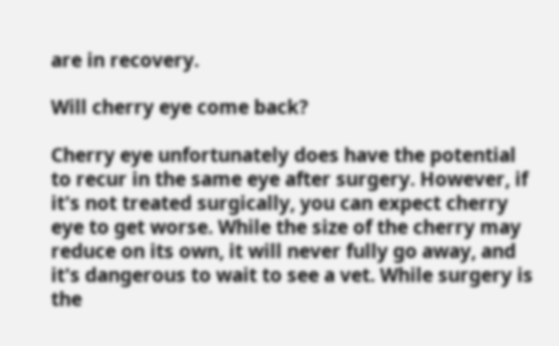are in recovery.

Will cherry eye come back?

Cherry eye unfortunately does have the potential to recur in the same eye after surgery. However, if it's not treated surgically, you can expect cherry eye to get worse. While the size of the cherry may reduce on its own, it will never fully go away, and it's dangerous to wait to see a vet. While surgery is the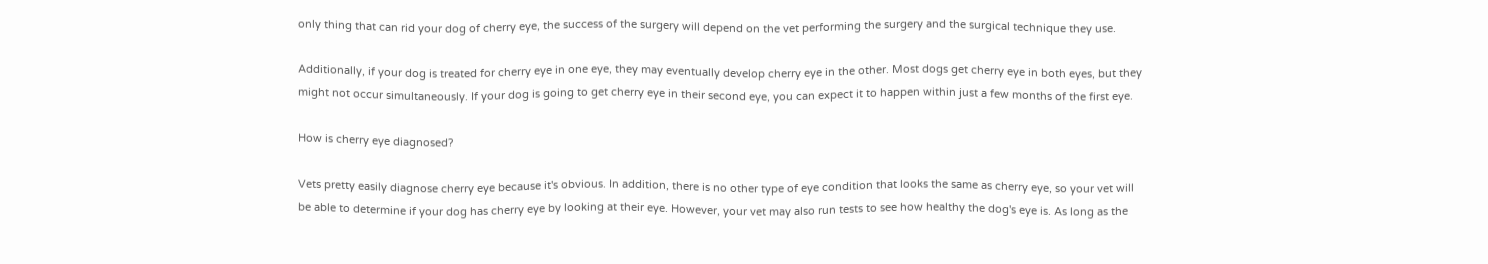only thing that can rid your dog of cherry eye, the success of the surgery will depend on the vet performing the surgery and the surgical technique they use.

Additionally, if your dog is treated for cherry eye in one eye, they may eventually develop cherry eye in the other. Most dogs get cherry eye in both eyes, but they might not occur simultaneously. If your dog is going to get cherry eye in their second eye, you can expect it to happen within just a few months of the first eye.

How is cherry eye diagnosed?

Vets pretty easily diagnose cherry eye because it's obvious. In addition, there is no other type of eye condition that looks the same as cherry eye, so your vet will be able to determine if your dog has cherry eye by looking at their eye. However, your vet may also run tests to see how healthy the dog's eye is. As long as the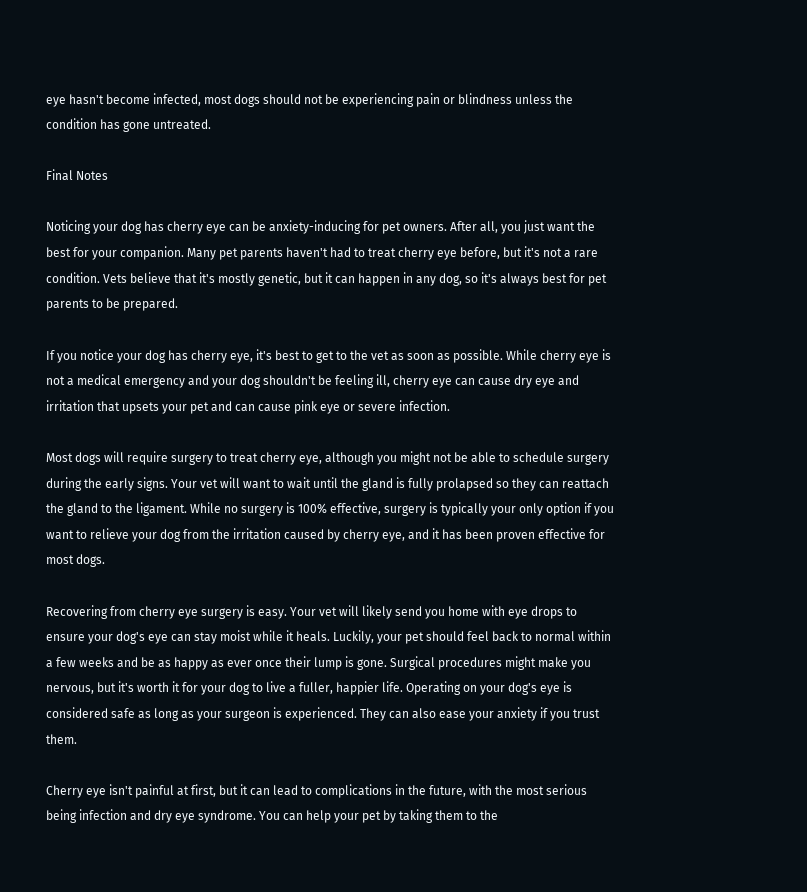eye hasn't become infected, most dogs should not be experiencing pain or blindness unless the condition has gone untreated.

Final Notes

Noticing your dog has cherry eye can be anxiety-inducing for pet owners. After all, you just want the best for your companion. Many pet parents haven't had to treat cherry eye before, but it's not a rare condition. Vets believe that it's mostly genetic, but it can happen in any dog, so it's always best for pet parents to be prepared.

If you notice your dog has cherry eye, it's best to get to the vet as soon as possible. While cherry eye is not a medical emergency and your dog shouldn't be feeling ill, cherry eye can cause dry eye and irritation that upsets your pet and can cause pink eye or severe infection.

Most dogs will require surgery to treat cherry eye, although you might not be able to schedule surgery during the early signs. Your vet will want to wait until the gland is fully prolapsed so they can reattach the gland to the ligament. While no surgery is 100% effective, surgery is typically your only option if you want to relieve your dog from the irritation caused by cherry eye, and it has been proven effective for most dogs.

Recovering from cherry eye surgery is easy. Your vet will likely send you home with eye drops to ensure your dog's eye can stay moist while it heals. Luckily, your pet should feel back to normal within a few weeks and be as happy as ever once their lump is gone. Surgical procedures might make you nervous, but it's worth it for your dog to live a fuller, happier life. Operating on your dog's eye is considered safe as long as your surgeon is experienced. They can also ease your anxiety if you trust them.

Cherry eye isn't painful at first, but it can lead to complications in the future, with the most serious being infection and dry eye syndrome. You can help your pet by taking them to the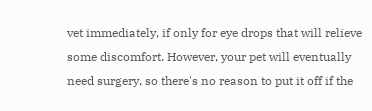vet immediately, if only for eye drops that will relieve some discomfort. However, your pet will eventually need surgery, so there's no reason to put it off if the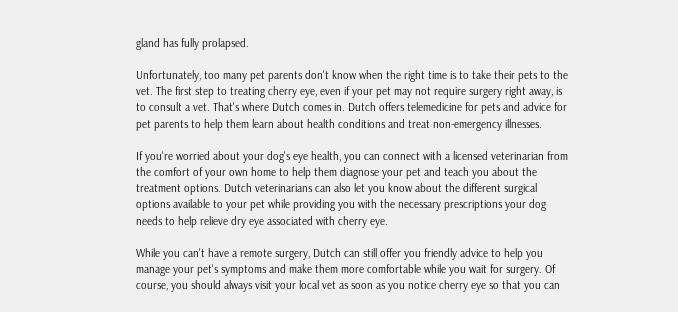gland has fully prolapsed.

Unfortunately, too many pet parents don't know when the right time is to take their pets to the vet. The first step to treating cherry eye, even if your pet may not require surgery right away, is to consult a vet. That's where Dutch comes in. Dutch offers telemedicine for pets and advice for pet parents to help them learn about health conditions and treat non-emergency illnesses.

If you're worried about your dog's eye health, you can connect with a licensed veterinarian from the comfort of your own home to help them diagnose your pet and teach you about the treatment options. Dutch veterinarians can also let you know about the different surgical options available to your pet while providing you with the necessary prescriptions your dog needs to help relieve dry eye associated with cherry eye.

While you can't have a remote surgery, Dutch can still offer you friendly advice to help you manage your pet's symptoms and make them more comfortable while you wait for surgery. Of course, you should always visit your local vet as soon as you notice cherry eye so that you can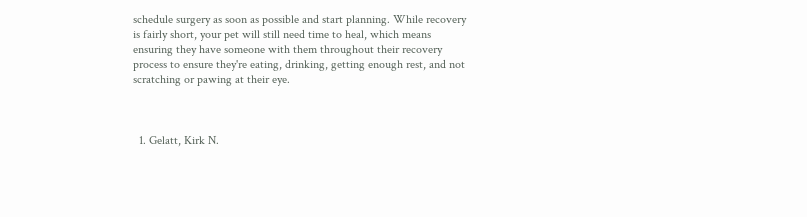schedule surgery as soon as possible and start planning. While recovery is fairly short, your pet will still need time to heal, which means ensuring they have someone with them throughout their recovery process to ensure they're eating, drinking, getting enough rest, and not scratching or pawing at their eye.



  1. Gelatt, Kirk N.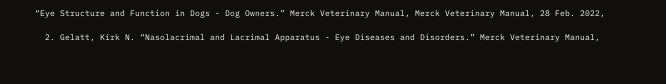“Eye Structure and Function in Dogs - Dog Owners.” Merck Veterinary Manual, Merck Veterinary Manual, 28 Feb. 2022,

  2. Gelatt, Kirk N. “Nasolacrimal and Lacrimal Apparatus - Eye Diseases and Disorders.” Merck Veterinary Manual,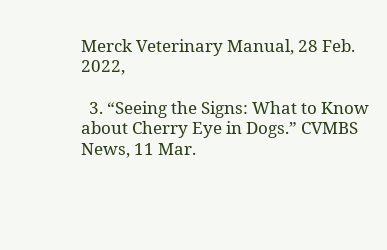Merck Veterinary Manual, 28 Feb. 2022,

  3. “Seeing the Signs: What to Know about Cherry Eye in Dogs.” CVMBS News, 11 Mar.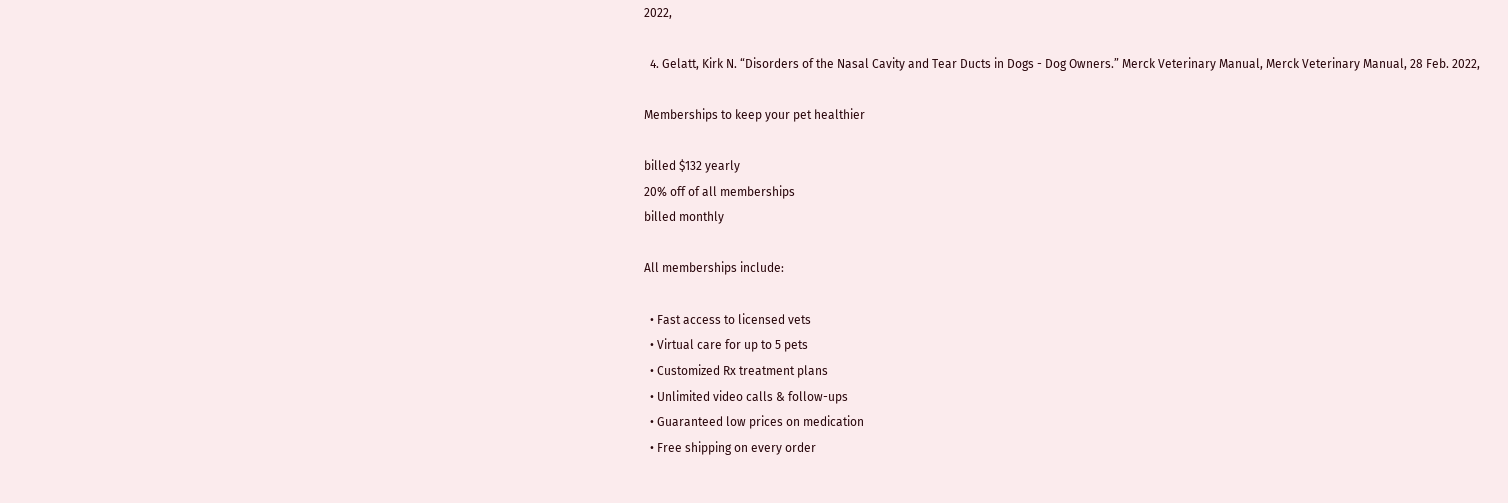2022,

  4. Gelatt, Kirk N. “Disorders of the Nasal Cavity and Tear Ducts in Dogs - Dog Owners.” Merck Veterinary Manual, Merck Veterinary Manual, 28 Feb. 2022,

Memberships to keep your pet healthier

billed $132 yearly
20% off of all memberships
billed monthly

All memberships include:

  • Fast access to licensed vets
  • Virtual care for up to 5 pets
  • Customized Rx treatment plans
  • Unlimited video calls & follow-ups
  • Guaranteed low prices on medication
  • Free shipping on every order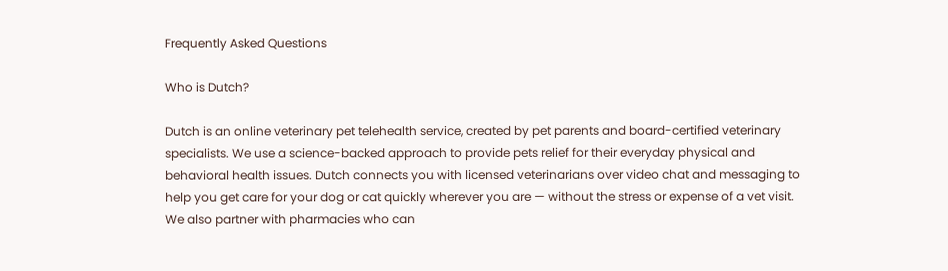Frequently Asked Questions

Who is Dutch?

Dutch is an online veterinary pet telehealth service, created by pet parents and board-certified veterinary specialists. We use a science-backed approach to provide pets relief for their everyday physical and behavioral health issues. Dutch connects you with licensed veterinarians over video chat and messaging to help you get care for your dog or cat quickly wherever you are — without the stress or expense of a vet visit. We also partner with pharmacies who can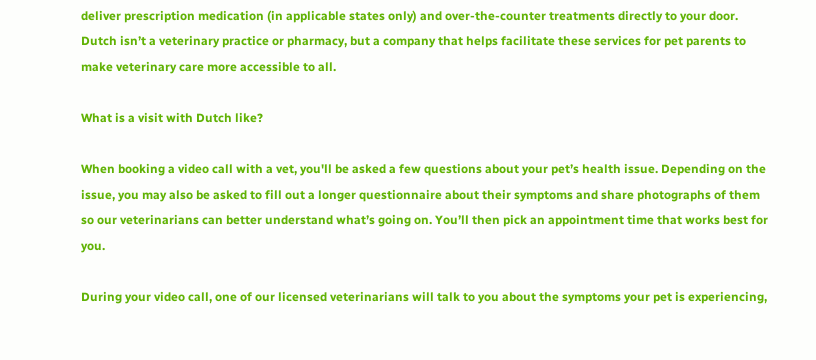deliver prescription medication (in applicable states only) and over-the-counter treatments directly to your door. Dutch isn’t a veterinary practice or pharmacy, but a company that helps facilitate these services for pet parents to make veterinary care more accessible to all.

What is a visit with Dutch like?

When booking a video call with a vet, you'll be asked a few questions about your pet’s health issue. Depending on the issue, you may also be asked to fill out a longer questionnaire about their symptoms and share photographs of them so our veterinarians can better understand what’s going on. You’ll then pick an appointment time that works best for you.

During your video call, one of our licensed veterinarians will talk to you about the symptoms your pet is experiencing,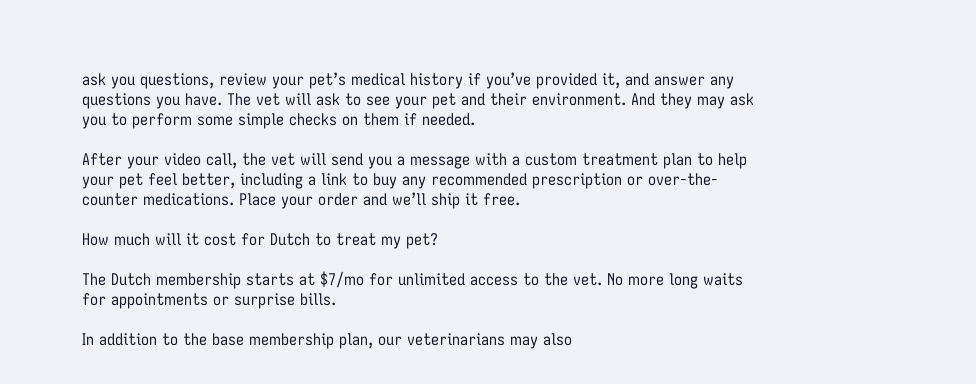ask you questions, review your pet’s medical history if you’ve provided it, and answer any questions you have. The vet will ask to see your pet and their environment. And they may ask you to perform some simple checks on them if needed.

After your video call, the vet will send you a message with a custom treatment plan to help your pet feel better, including a link to buy any recommended prescription or over-the-counter medications. Place your order and we’ll ship it free.

How much will it cost for Dutch to treat my pet?

The Dutch membership starts at $7/mo for unlimited access to the vet. No more long waits for appointments or surprise bills.

In addition to the base membership plan, our veterinarians may also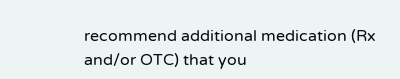recommend additional medication (Rx and/or OTC) that you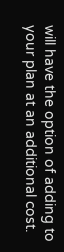will have the option of adding to your plan at an additional cost.